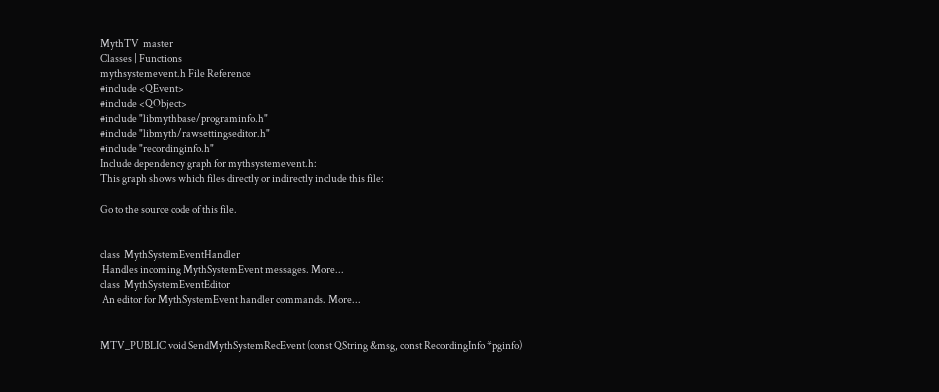MythTV  master
Classes | Functions
mythsystemevent.h File Reference
#include <QEvent>
#include <QObject>
#include "libmythbase/programinfo.h"
#include "libmyth/rawsettingseditor.h"
#include "recordinginfo.h"
Include dependency graph for mythsystemevent.h:
This graph shows which files directly or indirectly include this file:

Go to the source code of this file.


class  MythSystemEventHandler
 Handles incoming MythSystemEvent messages. More...
class  MythSystemEventEditor
 An editor for MythSystemEvent handler commands. More...


MTV_PUBLIC void SendMythSystemRecEvent (const QString &msg, const RecordingInfo *pginfo)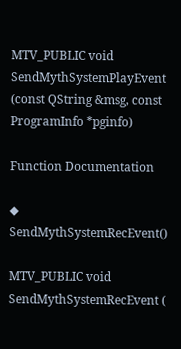MTV_PUBLIC void SendMythSystemPlayEvent (const QString &msg, const ProgramInfo *pginfo)

Function Documentation

◆ SendMythSystemRecEvent()

MTV_PUBLIC void SendMythSystemRecEvent (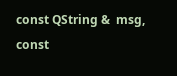const QString &  msg,
const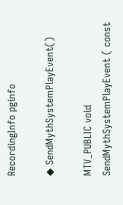RecordingInfo pginfo

◆ SendMythSystemPlayEvent()

MTV_PUBLIC void SendMythSystemPlayEvent ( const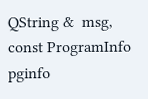QString &  msg,
const ProgramInfo pginfo